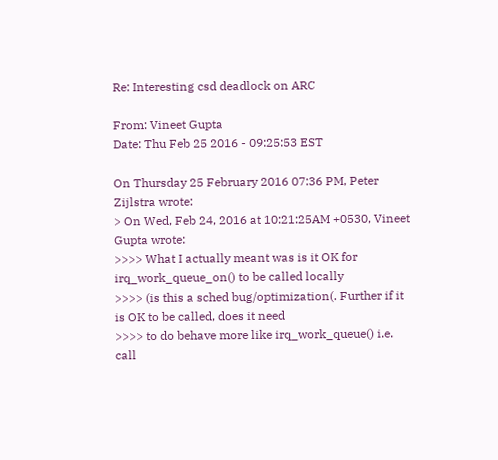Re: Interesting csd deadlock on ARC

From: Vineet Gupta
Date: Thu Feb 25 2016 - 09:25:53 EST

On Thursday 25 February 2016 07:36 PM, Peter Zijlstra wrote:
> On Wed, Feb 24, 2016 at 10:21:25AM +0530, Vineet Gupta wrote:
>>>> What I actually meant was is it OK for irq_work_queue_on() to be called locally
>>>> (is this a sched bug/optimization(. Further if it is OK to be called, does it need
>>>> to do behave more like irq_work_queue() i.e. call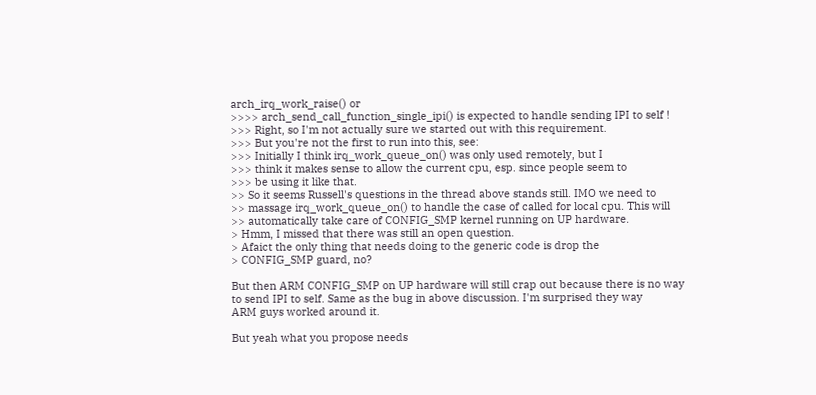arch_irq_work_raise() or
>>>> arch_send_call_function_single_ipi() is expected to handle sending IPI to self !
>>> Right, so I'm not actually sure we started out with this requirement.
>>> But you're not the first to run into this, see:
>>> Initially I think irq_work_queue_on() was only used remotely, but I
>>> think it makes sense to allow the current cpu, esp. since people seem to
>>> be using it like that.
>> So it seems Russell's questions in the thread above stands still. IMO we need to
>> massage irq_work_queue_on() to handle the case of called for local cpu. This will
>> automatically take care of CONFIG_SMP kernel running on UP hardware.
> Hmm, I missed that there was still an open question.
> Afaict the only thing that needs doing to the generic code is drop the
> CONFIG_SMP guard, no?

But then ARM CONFIG_SMP on UP hardware will still crap out because there is no way
to send IPI to self. Same as the bug in above discussion. I'm surprised they way
ARM guys worked around it.

But yeah what you propose needs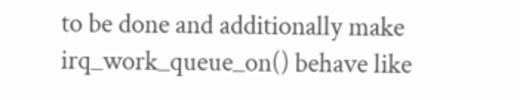to be done and additionally make
irq_work_queue_on() behave like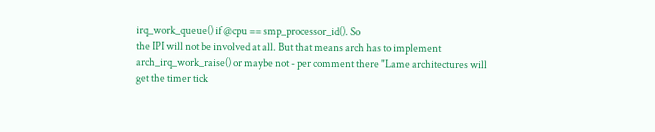irq_work_queue() if @cpu == smp_processor_id(). So
the IPI will not be involved at all. But that means arch has to implement
arch_irq_work_raise() or maybe not - per comment there "Lame architectures will
get the timer tick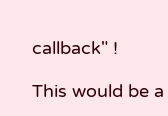callback" !

This would be a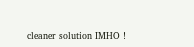cleaner solution IMHO !